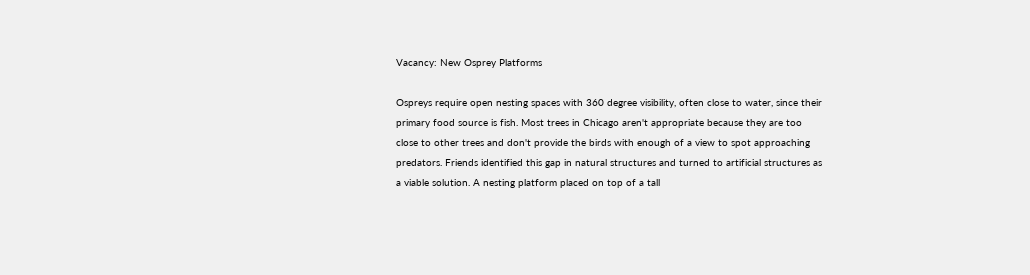Vacancy: New Osprey Platforms

Ospreys require open nesting spaces with 360 degree visibility, often close to water, since their primary food source is fish. Most trees in Chicago aren't appropriate because they are too close to other trees and don't provide the birds with enough of a view to spot approaching predators. Friends identified this gap in natural structures and turned to artificial structures as a viable solution. A nesting platform placed on top of a tall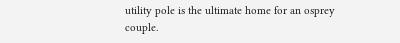utility pole is the ultimate home for an osprey couple.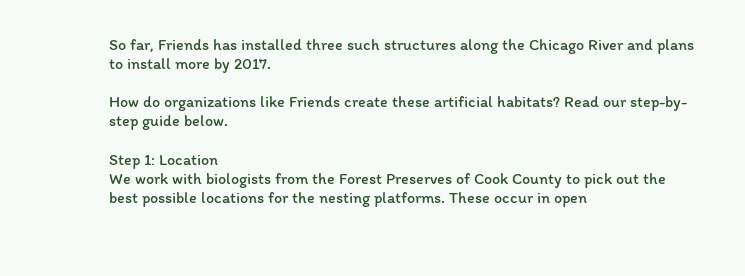So far, Friends has installed three such structures along the Chicago River and plans to install more by 2017.

How do organizations like Friends create these artificial habitats? Read our step-by-step guide below.

Step 1: Location
We work with biologists from the Forest Preserves of Cook County to pick out the best possible locations for the nesting platforms. These occur in open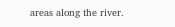areas along the river.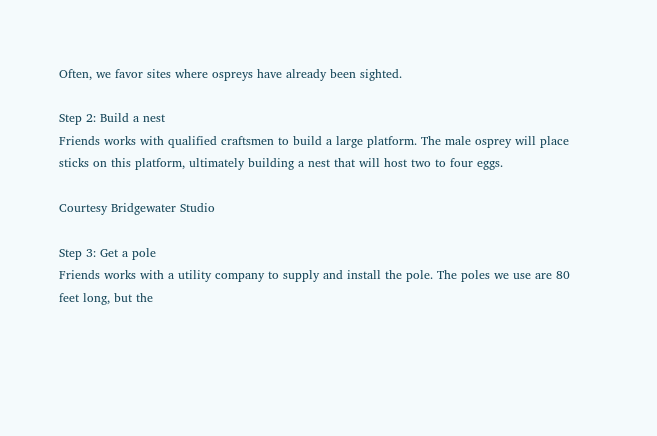Often, we favor sites where ospreys have already been sighted.

Step 2: Build a nest
Friends works with qualified craftsmen to build a large platform. The male osprey will place sticks on this platform, ultimately building a nest that will host two to four eggs.

Courtesy Bridgewater Studio

Step 3: Get a pole
Friends works with a utility company to supply and install the pole. The poles we use are 80 feet long, but the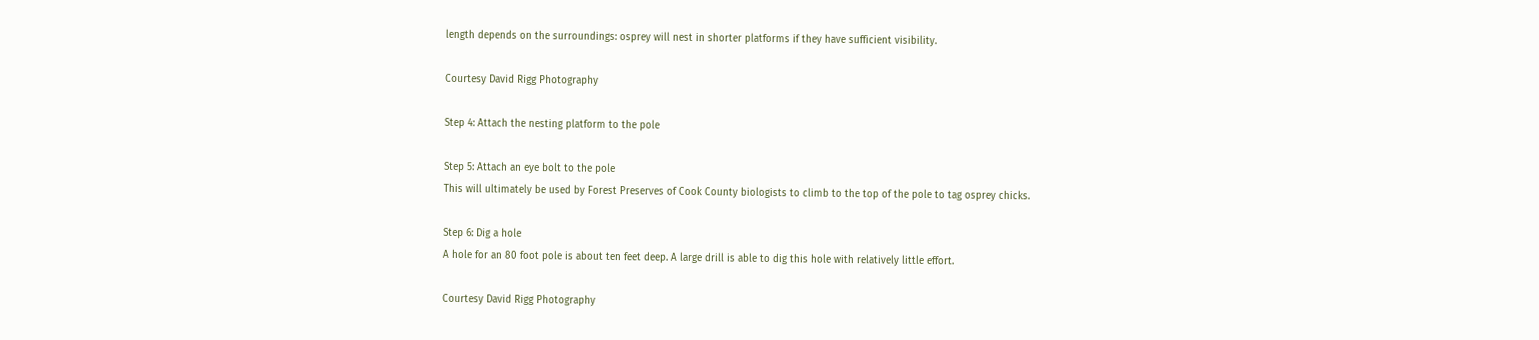length depends on the surroundings: osprey will nest in shorter platforms if they have sufficient visibility.

Courtesy David Rigg Photography

Step 4: Attach the nesting platform to the pole

Step 5: Attach an eye bolt to the pole
This will ultimately be used by Forest Preserves of Cook County biologists to climb to the top of the pole to tag osprey chicks.

Step 6: Dig a hole
A hole for an 80 foot pole is about ten feet deep. A large drill is able to dig this hole with relatively little effort.

Courtesy David Rigg Photography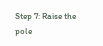Step 7: Raise the pole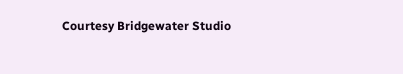Courtesy Bridgewater Studio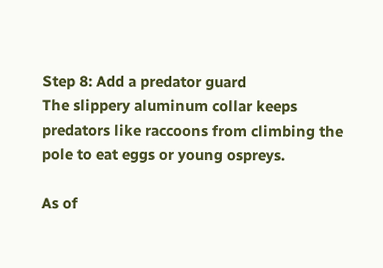Step 8: Add a predator guard
The slippery aluminum collar keeps predators like raccoons from climbing the pole to eat eggs or young ospreys.

As of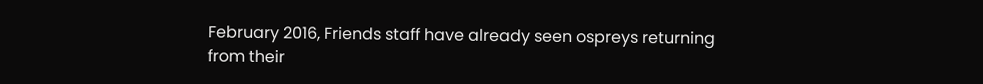February 2016, Friends staff have already seen ospreys returning from their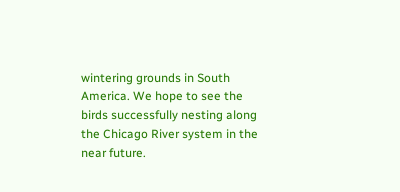wintering grounds in South America. We hope to see the birds successfully nesting along the Chicago River system in the near future.